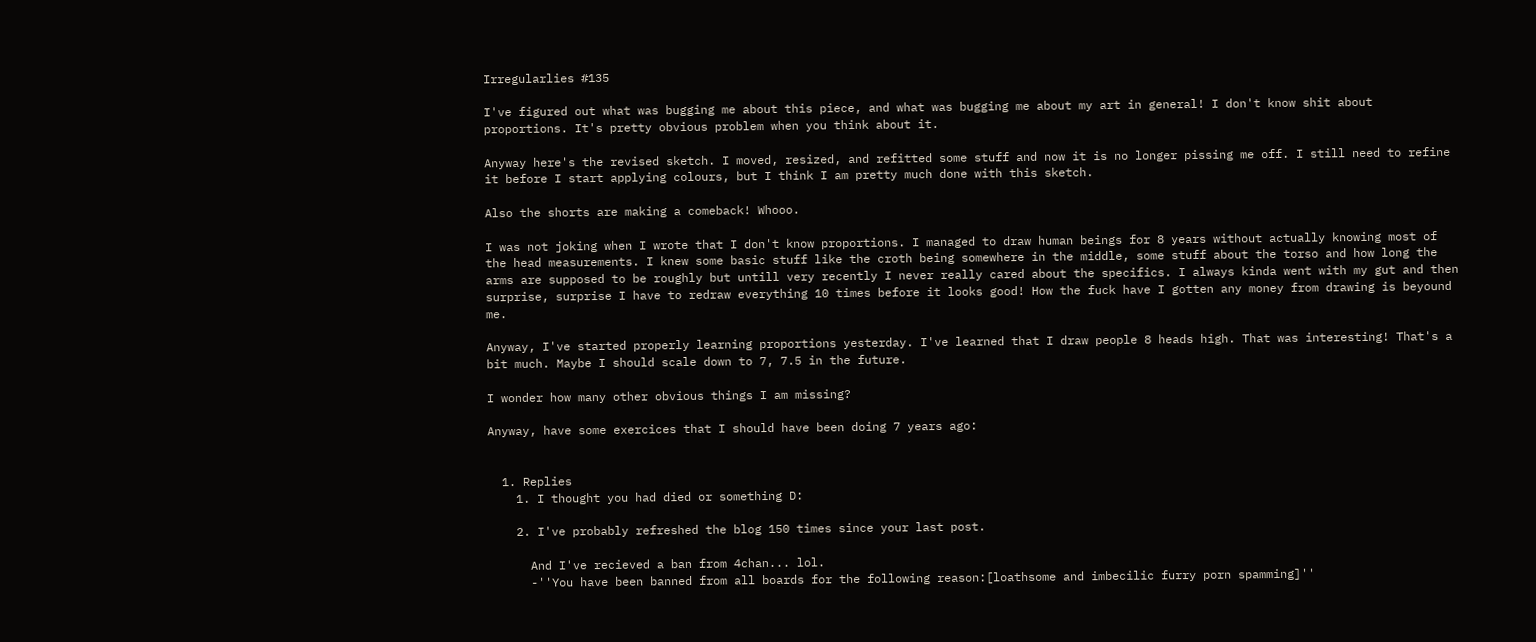Irregularlies #135

I've figured out what was bugging me about this piece, and what was bugging me about my art in general! I don't know shit about proportions. It's pretty obvious problem when you think about it.

Anyway here's the revised sketch. I moved, resized, and refitted some stuff and now it is no longer pissing me off. I still need to refine it before I start applying colours, but I think I am pretty much done with this sketch.

Also the shorts are making a comeback! Whooo.

I was not joking when I wrote that I don't know proportions. I managed to draw human beings for 8 years without actually knowing most of the head measurements. I knew some basic stuff like the croth being somewhere in the middle, some stuff about the torso and how long the arms are supposed to be roughly but untill very recently I never really cared about the specifics. I always kinda went with my gut and then surprise, surprise I have to redraw everything 10 times before it looks good! How the fuck have I gotten any money from drawing is beyound me.

Anyway, I've started properly learning proportions yesterday. I've learned that I draw people 8 heads high. That was interesting! That's a bit much. Maybe I should scale down to 7, 7.5 in the future.

I wonder how many other obvious things I am missing?

Anyway, have some exercices that I should have been doing 7 years ago:


  1. Replies
    1. I thought you had died or something D:

    2. I've probably refreshed the blog 150 times since your last post.

      And I've recieved a ban from 4chan... lol.
      -''You have been banned from all boards for the following reason:[loathsome and imbecilic furry porn spamming]''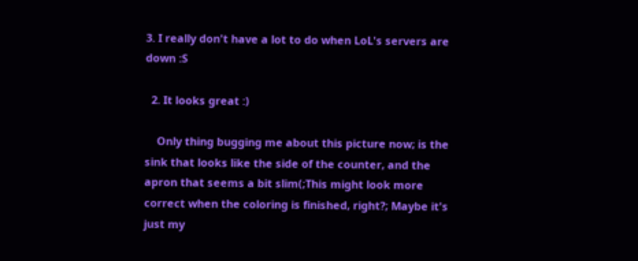3. I really don't have a lot to do when LoL's servers are down :S

  2. It looks great :)

    Only thing bugging me about this picture now; is the sink that looks like the side of the counter, and the apron that seems a bit slim(;This might look more correct when the coloring is finished, right?; Maybe it's just my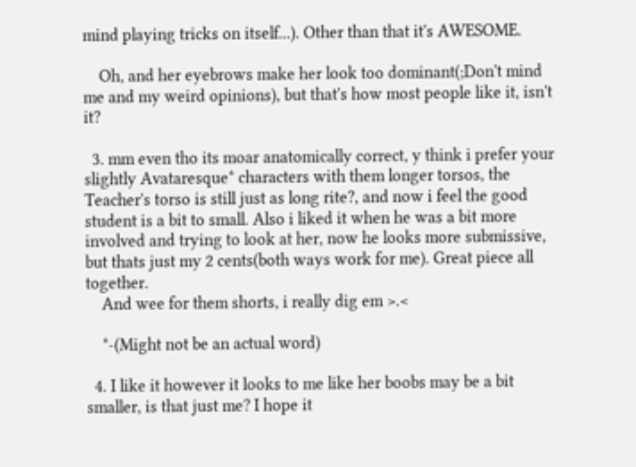mind playing tricks on itself...). Other than that it's AWESOME.

    Oh, and her eyebrows make her look too dominant(;Don't mind me and my weird opinions), but that's how most people like it, isn't it?

  3. mm even tho its moar anatomically correct, y think i prefer your slightly Avataresque* characters with them longer torsos, the Teacher's torso is still just as long rite?, and now i feel the good student is a bit to small. Also i liked it when he was a bit more involved and trying to look at her, now he looks more submissive, but thats just my 2 cents(both ways work for me). Great piece all together.
    And wee for them shorts, i really dig em >.<

    *-(Might not be an actual word)

  4. I like it however it looks to me like her boobs may be a bit smaller, is that just me? I hope it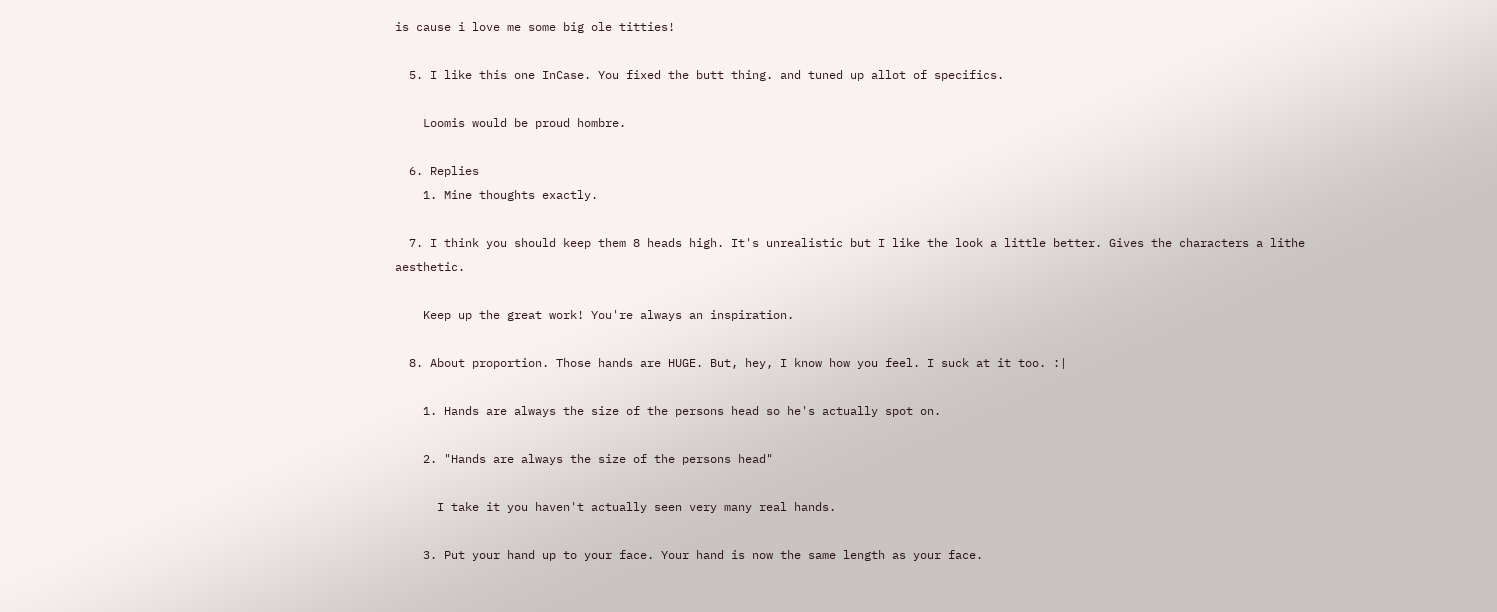is cause i love me some big ole titties!

  5. I like this one InCase. You fixed the butt thing. and tuned up allot of specifics.

    Loomis would be proud hombre.

  6. Replies
    1. Mine thoughts exactly.

  7. I think you should keep them 8 heads high. It's unrealistic but I like the look a little better. Gives the characters a lithe aesthetic.

    Keep up the great work! You're always an inspiration.

  8. About proportion. Those hands are HUGE. But, hey, I know how you feel. I suck at it too. :|

    1. Hands are always the size of the persons head so he's actually spot on.

    2. "Hands are always the size of the persons head"

      I take it you haven't actually seen very many real hands.

    3. Put your hand up to your face. Your hand is now the same length as your face.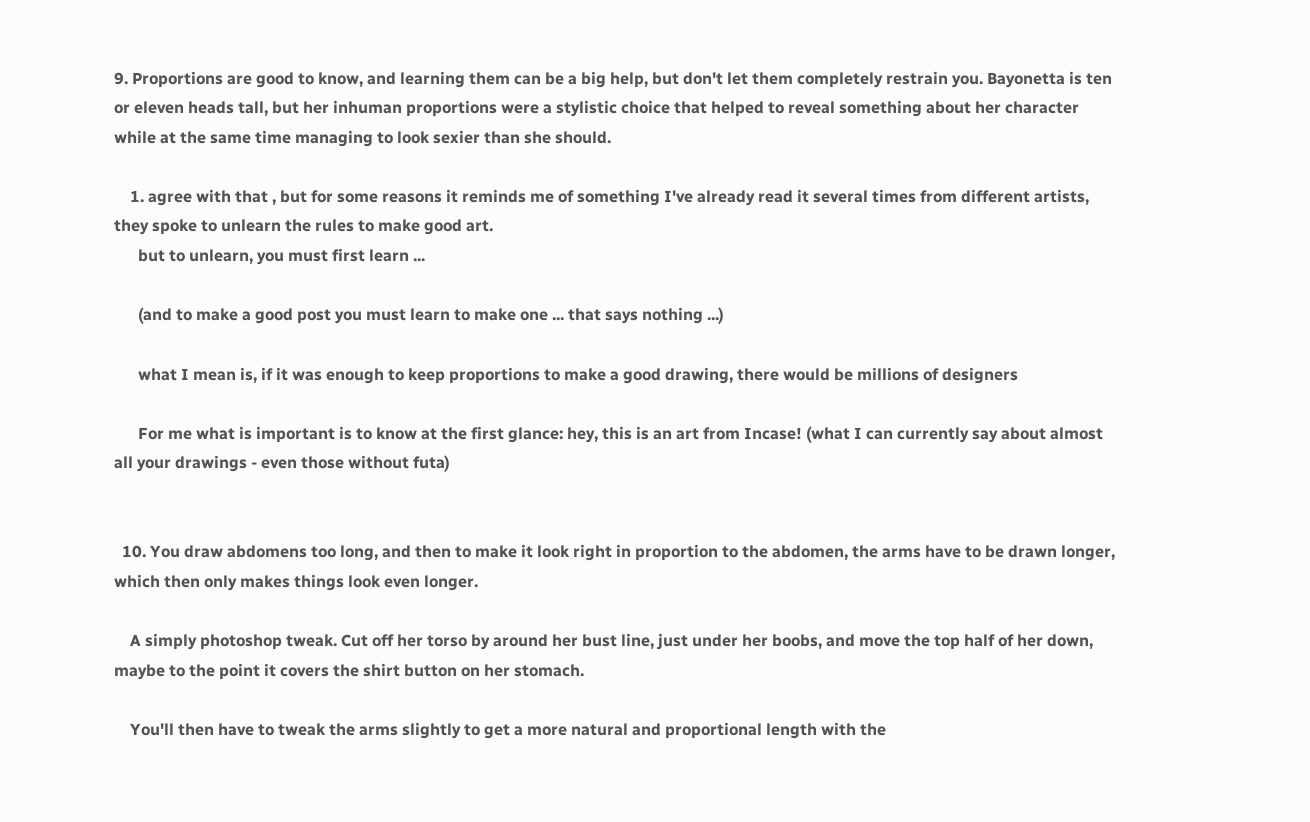9. Proportions are good to know, and learning them can be a big help, but don't let them completely restrain you. Bayonetta is ten or eleven heads tall, but her inhuman proportions were a stylistic choice that helped to reveal something about her character while at the same time managing to look sexier than she should.

    1. agree with that , but for some reasons it reminds me of something I've already read it several times from different artists, they spoke to unlearn the rules to make good art.
      but to unlearn, you must first learn ...

      (and to make a good post you must learn to make one ... that says nothing ...)

      what I mean is, if it was enough to keep proportions to make a good drawing, there would be millions of designers

      For me what is important is to know at the first glance: hey, this is an art from Incase! (what I can currently say about almost all your drawings - even those without futa)


  10. You draw abdomens too long, and then to make it look right in proportion to the abdomen, the arms have to be drawn longer, which then only makes things look even longer.

    A simply photoshop tweak. Cut off her torso by around her bust line, just under her boobs, and move the top half of her down, maybe to the point it covers the shirt button on her stomach.

    You'll then have to tweak the arms slightly to get a more natural and proportional length with the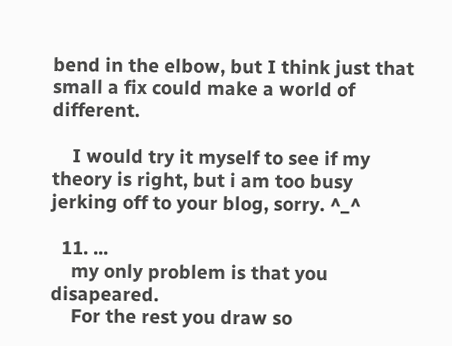bend in the elbow, but I think just that small a fix could make a world of different.

    I would try it myself to see if my theory is right, but i am too busy jerking off to your blog, sorry. ^_^

  11. ...
    my only problem is that you disapeared.
    For the rest you draw so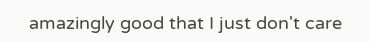amazingly good that I just don't care